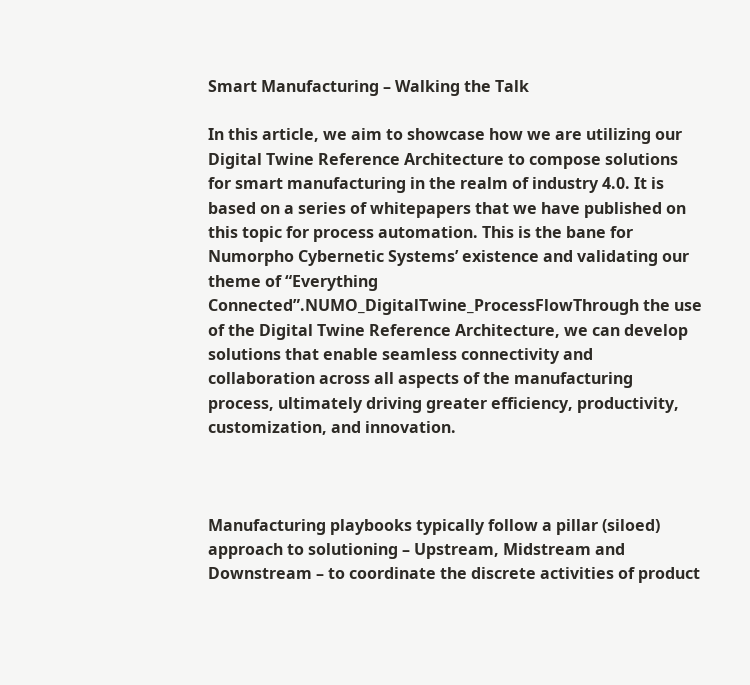Smart Manufacturing – Walking the Talk

In this article, we aim to showcase how we are utilizing our Digital Twine Reference Architecture to compose solutions for smart manufacturing in the realm of industry 4.0. It is based on a series of whitepapers that we have published on this topic for process automation. This is the bane for Numorpho Cybernetic Systems’ existence and validating our theme of “Everything Connected”.NUMO_DigitalTwine_ProcessFlowThrough the use of the Digital Twine Reference Architecture, we can develop solutions that enable seamless connectivity and collaboration across all aspects of the manufacturing process, ultimately driving greater efficiency, productivity, customization, and innovation.



Manufacturing playbooks typically follow a pillar (siloed) approach to solutioning – Upstream, Midstream and Downstream – to coordinate the discrete activities of product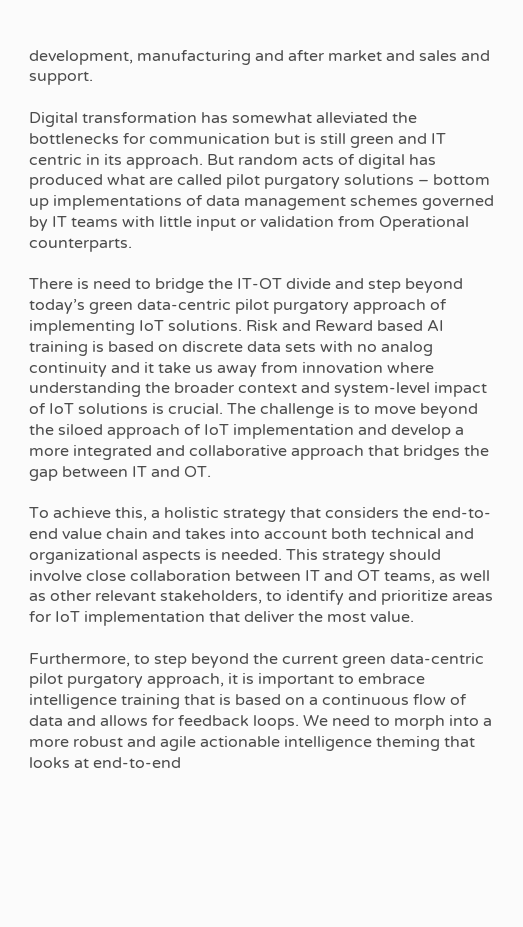development, manufacturing and after market and sales and support.

Digital transformation has somewhat alleviated the bottlenecks for communication but is still green and IT centric in its approach. But random acts of digital has produced what are called pilot purgatory solutions – bottom up implementations of data management schemes governed by IT teams with little input or validation from Operational counterparts.

There is need to bridge the IT-OT divide and step beyond today’s green data-centric pilot purgatory approach of implementing IoT solutions. Risk and Reward based AI training is based on discrete data sets with no analog continuity and it take us away from innovation where understanding the broader context and system-level impact of IoT solutions is crucial. The challenge is to move beyond the siloed approach of IoT implementation and develop a more integrated and collaborative approach that bridges the gap between IT and OT.

To achieve this, a holistic strategy that considers the end-to-end value chain and takes into account both technical and organizational aspects is needed. This strategy should involve close collaboration between IT and OT teams, as well as other relevant stakeholders, to identify and prioritize areas for IoT implementation that deliver the most value.

Furthermore, to step beyond the current green data-centric pilot purgatory approach, it is important to embrace intelligence training that is based on a continuous flow of data and allows for feedback loops. We need to morph into a more robust and agile actionable intelligence theming that looks at end-to-end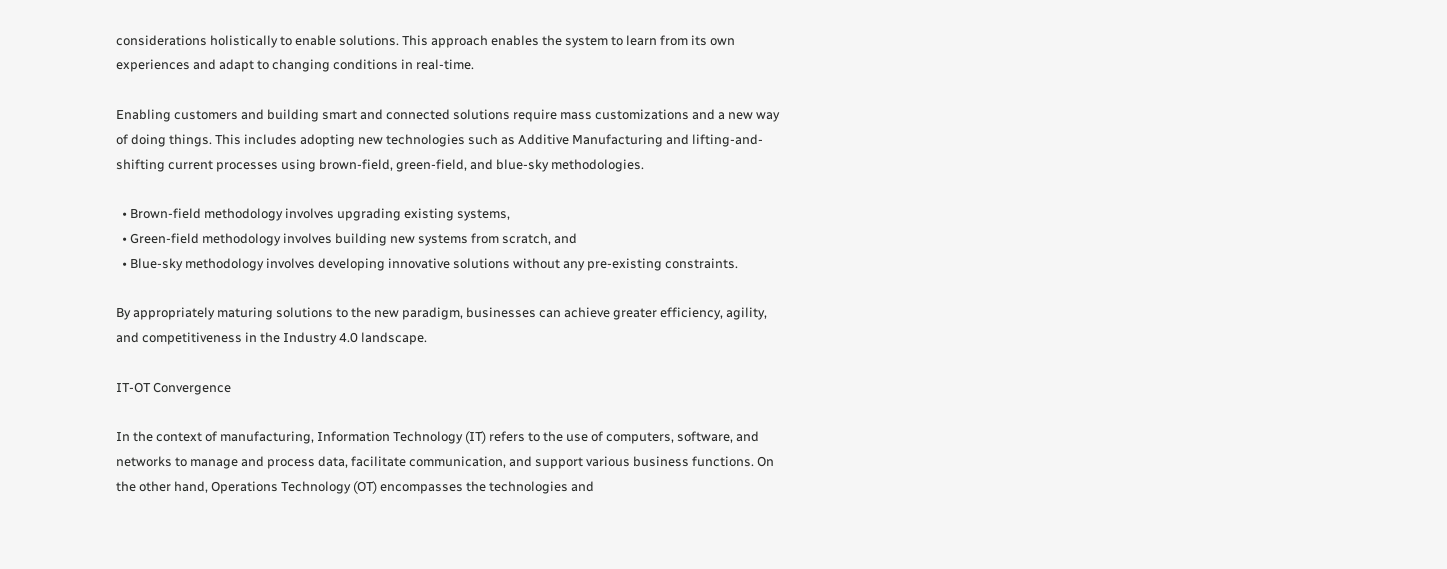considerations holistically to enable solutions. This approach enables the system to learn from its own experiences and adapt to changing conditions in real-time.

Enabling customers and building smart and connected solutions require mass customizations and a new way of doing things. This includes adopting new technologies such as Additive Manufacturing and lifting-and-shifting current processes using brown-field, green-field, and blue-sky methodologies.

  • Brown-field methodology involves upgrading existing systems,
  • Green-field methodology involves building new systems from scratch, and
  • Blue-sky methodology involves developing innovative solutions without any pre-existing constraints.

By appropriately maturing solutions to the new paradigm, businesses can achieve greater efficiency, agility, and competitiveness in the Industry 4.0 landscape.

IT-OT Convergence

In the context of manufacturing, Information Technology (IT) refers to the use of computers, software, and networks to manage and process data, facilitate communication, and support various business functions. On the other hand, Operations Technology (OT) encompasses the technologies and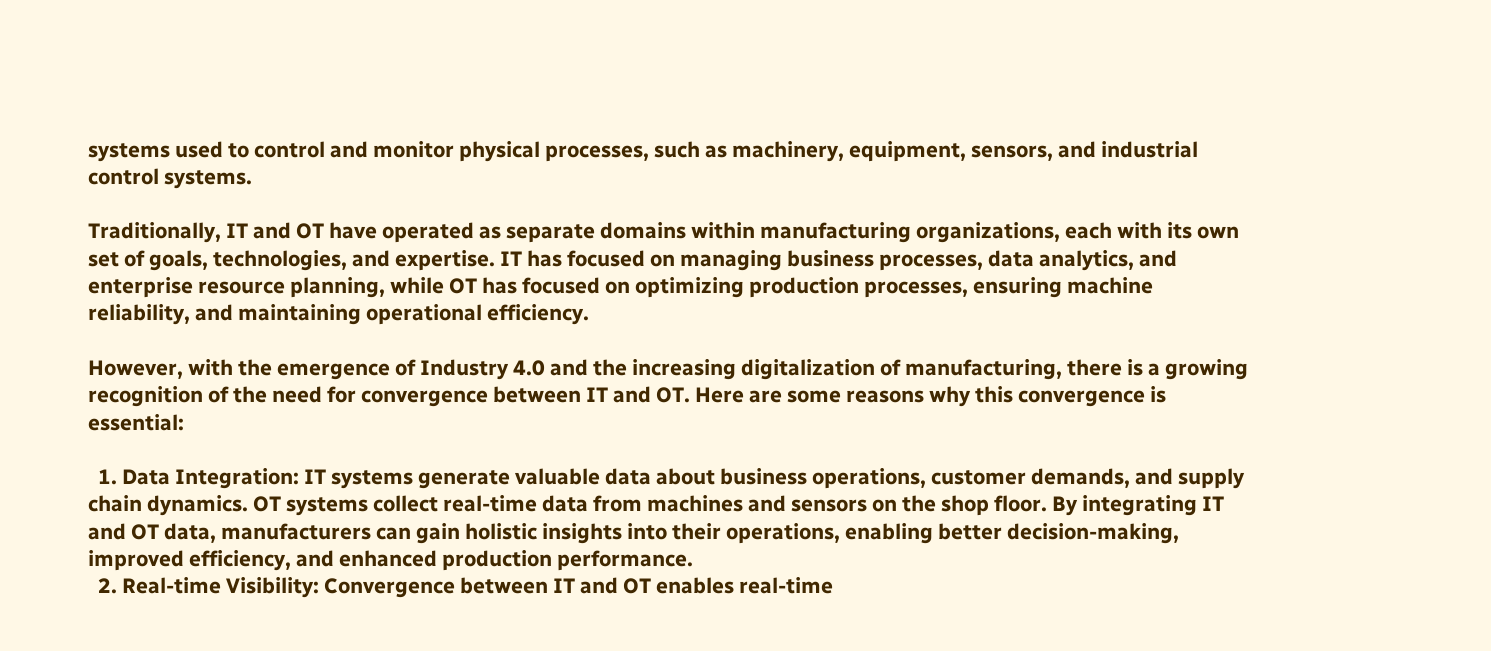systems used to control and monitor physical processes, such as machinery, equipment, sensors, and industrial control systems.

Traditionally, IT and OT have operated as separate domains within manufacturing organizations, each with its own set of goals, technologies, and expertise. IT has focused on managing business processes, data analytics, and enterprise resource planning, while OT has focused on optimizing production processes, ensuring machine reliability, and maintaining operational efficiency.

However, with the emergence of Industry 4.0 and the increasing digitalization of manufacturing, there is a growing recognition of the need for convergence between IT and OT. Here are some reasons why this convergence is essential:

  1. Data Integration: IT systems generate valuable data about business operations, customer demands, and supply chain dynamics. OT systems collect real-time data from machines and sensors on the shop floor. By integrating IT and OT data, manufacturers can gain holistic insights into their operations, enabling better decision-making, improved efficiency, and enhanced production performance.
  2. Real-time Visibility: Convergence between IT and OT enables real-time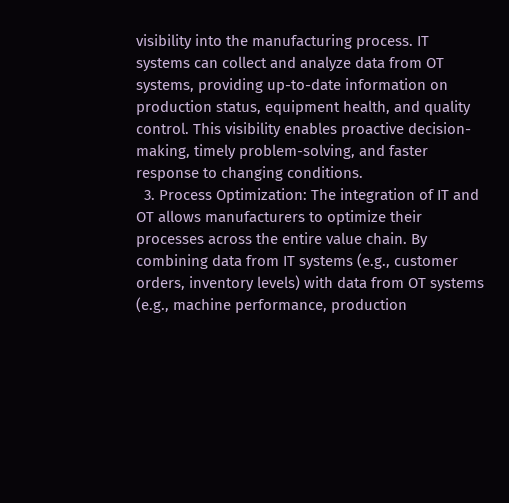visibility into the manufacturing process. IT systems can collect and analyze data from OT systems, providing up-to-date information on production status, equipment health, and quality control. This visibility enables proactive decision-making, timely problem-solving, and faster response to changing conditions.
  3. Process Optimization: The integration of IT and OT allows manufacturers to optimize their processes across the entire value chain. By combining data from IT systems (e.g., customer orders, inventory levels) with data from OT systems (e.g., machine performance, production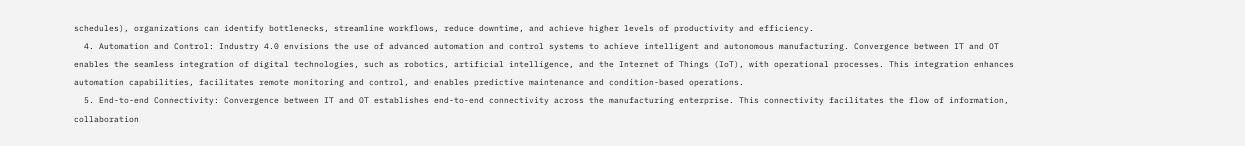schedules), organizations can identify bottlenecks, streamline workflows, reduce downtime, and achieve higher levels of productivity and efficiency.
  4. Automation and Control: Industry 4.0 envisions the use of advanced automation and control systems to achieve intelligent and autonomous manufacturing. Convergence between IT and OT enables the seamless integration of digital technologies, such as robotics, artificial intelligence, and the Internet of Things (IoT), with operational processes. This integration enhances automation capabilities, facilitates remote monitoring and control, and enables predictive maintenance and condition-based operations.
  5. End-to-end Connectivity: Convergence between IT and OT establishes end-to-end connectivity across the manufacturing enterprise. This connectivity facilitates the flow of information, collaboration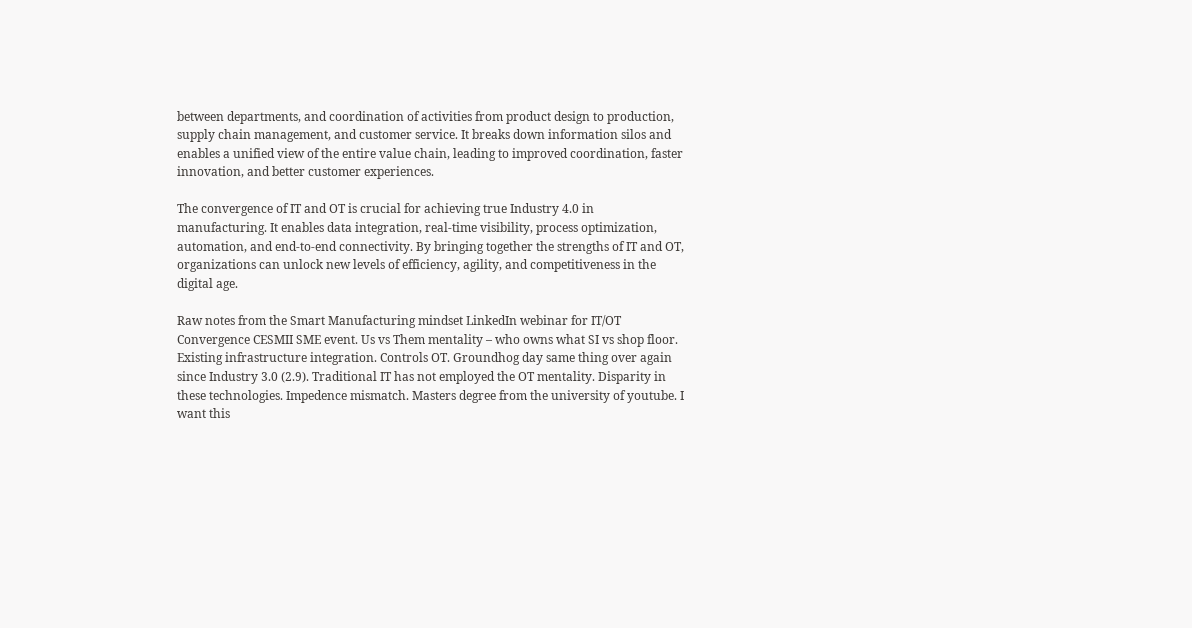between departments, and coordination of activities from product design to production, supply chain management, and customer service. It breaks down information silos and enables a unified view of the entire value chain, leading to improved coordination, faster innovation, and better customer experiences.

The convergence of IT and OT is crucial for achieving true Industry 4.0 in manufacturing. It enables data integration, real-time visibility, process optimization, automation, and end-to-end connectivity. By bringing together the strengths of IT and OT, organizations can unlock new levels of efficiency, agility, and competitiveness in the digital age.

Raw notes from the Smart Manufacturing mindset LinkedIn webinar for IT/OT Convergence CESMII SME event. Us vs Them mentality – who owns what SI vs shop floor. Existing infrastructure integration. Controls OT. Groundhog day same thing over again since Industry 3.0 (2.9). Traditional IT has not employed the OT mentality. Disparity in these technologies. Impedence mismatch. Masters degree from the university of youtube. I want this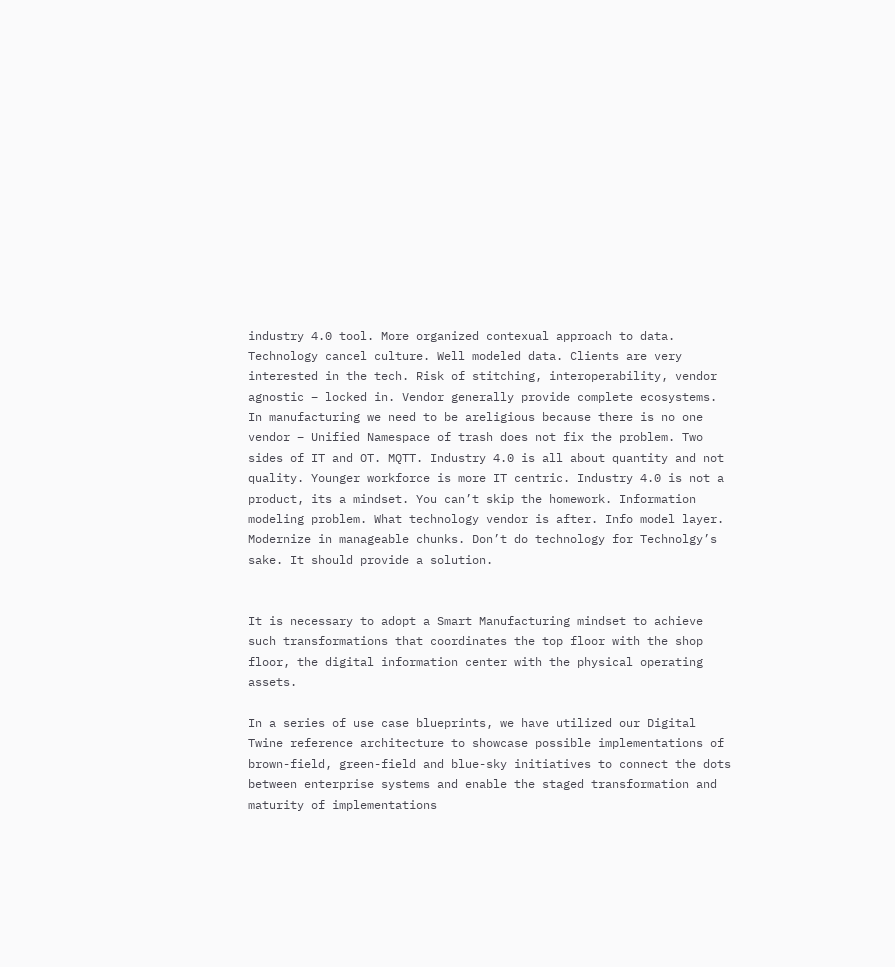industry 4.0 tool. More organized contexual approach to data. Technology cancel culture. Well modeled data. Clients are very interested in the tech. Risk of stitching, interoperability, vendor agnostic – locked in. Vendor generally provide complete ecosystems. In manufacturing we need to be areligious because there is no one vendor – Unified Namespace of trash does not fix the problem. Two sides of IT and OT. MQTT. Industry 4.0 is all about quantity and not quality. Younger workforce is more IT centric. Industry 4.0 is not a product, its a mindset. You can’t skip the homework. Information modeling problem. What technology vendor is after. Info model layer. Modernize in manageable chunks. Don’t do technology for Technolgy’s sake. It should provide a solution.


It is necessary to adopt a Smart Manufacturing mindset to achieve such transformations that coordinates the top floor with the shop floor, the digital information center with the physical operating assets.

In a series of use case blueprints, we have utilized our Digital Twine reference architecture to showcase possible implementations of brown-field, green-field and blue-sky initiatives to connect the dots between enterprise systems and enable the staged transformation and maturity of implementations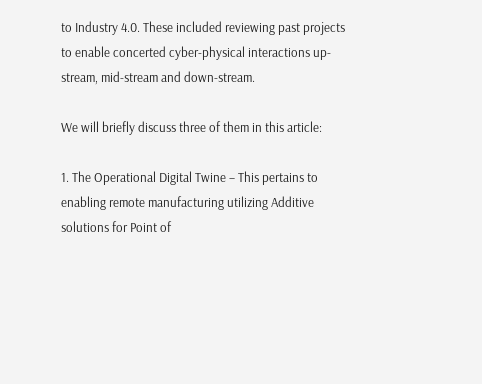to Industry 4.0. These included reviewing past projects to enable concerted cyber-physical interactions up-stream, mid-stream and down-stream.

We will briefly discuss three of them in this article:

1. The Operational Digital Twine – This pertains to enabling remote manufacturing utilizing Additive solutions for Point of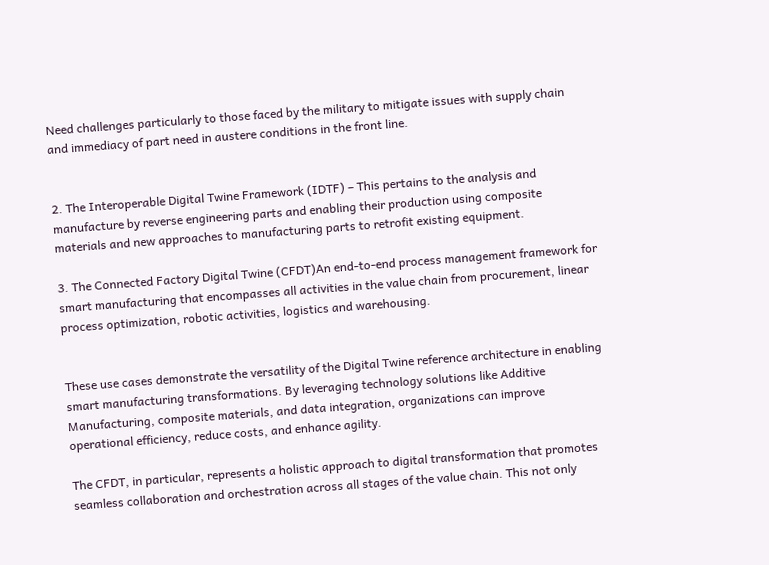Need challenges particularly to those faced by the military to mitigate issues with supply chain and immediacy of part need in austere conditions in the front line.


2. The Interoperable Digital Twine Framework (IDTF) – This pertains to the analysis and manufacture by reverse engineering parts and enabling their production using composite materials and new approaches to manufacturing parts to retrofit existing equipment.

3. The Connected Factory Digital Twine (CFDT)An end-to-end process management framework for smart manufacturing that encompasses all activities in the value chain from procurement, linear process optimization, robotic activities, logistics and warehousing.


These use cases demonstrate the versatility of the Digital Twine reference architecture in enabling smart manufacturing transformations. By leveraging technology solutions like Additive Manufacturing, composite materials, and data integration, organizations can improve operational efficiency, reduce costs, and enhance agility.

The CFDT, in particular, represents a holistic approach to digital transformation that promotes seamless collaboration and orchestration across all stages of the value chain. This not only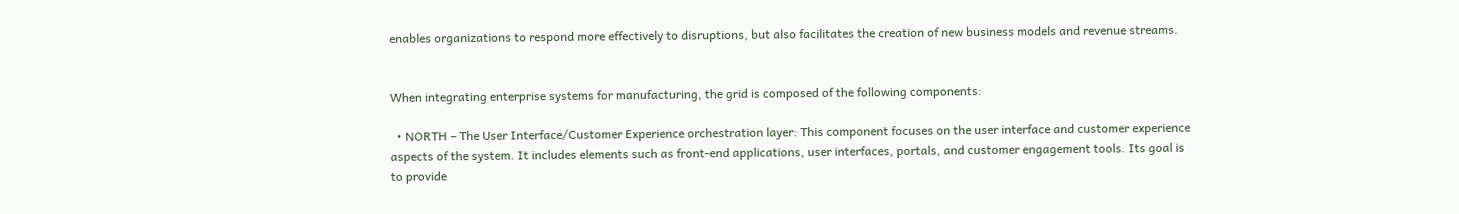enables organizations to respond more effectively to disruptions, but also facilitates the creation of new business models and revenue streams.


When integrating enterprise systems for manufacturing, the grid is composed of the following components:

  • NORTH – The User Interface/Customer Experience orchestration layer: This component focuses on the user interface and customer experience aspects of the system. It includes elements such as front-end applications, user interfaces, portals, and customer engagement tools. Its goal is to provide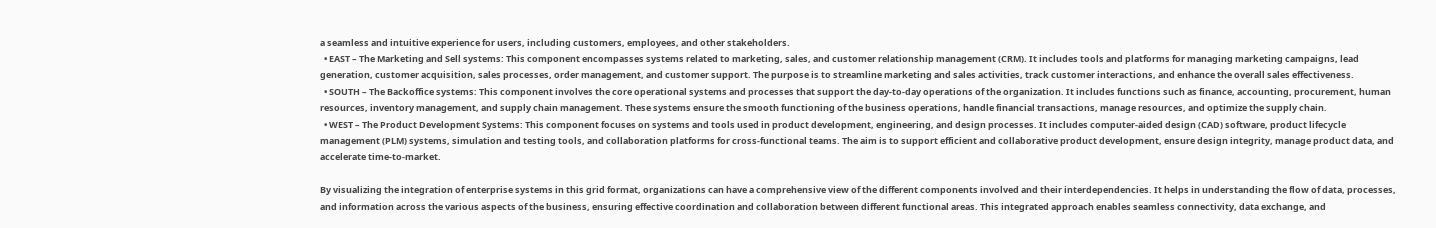a seamless and intuitive experience for users, including customers, employees, and other stakeholders.
  • EAST – The Marketing and Sell systems: This component encompasses systems related to marketing, sales, and customer relationship management (CRM). It includes tools and platforms for managing marketing campaigns, lead generation, customer acquisition, sales processes, order management, and customer support. The purpose is to streamline marketing and sales activities, track customer interactions, and enhance the overall sales effectiveness.
  • SOUTH – The Backoffice systems: This component involves the core operational systems and processes that support the day-to-day operations of the organization. It includes functions such as finance, accounting, procurement, human resources, inventory management, and supply chain management. These systems ensure the smooth functioning of the business operations, handle financial transactions, manage resources, and optimize the supply chain.
  • WEST – The Product Development Systems: This component focuses on systems and tools used in product development, engineering, and design processes. It includes computer-aided design (CAD) software, product lifecycle management (PLM) systems, simulation and testing tools, and collaboration platforms for cross-functional teams. The aim is to support efficient and collaborative product development, ensure design integrity, manage product data, and accelerate time-to-market.

By visualizing the integration of enterprise systems in this grid format, organizations can have a comprehensive view of the different components involved and their interdependencies. It helps in understanding the flow of data, processes, and information across the various aspects of the business, ensuring effective coordination and collaboration between different functional areas. This integrated approach enables seamless connectivity, data exchange, and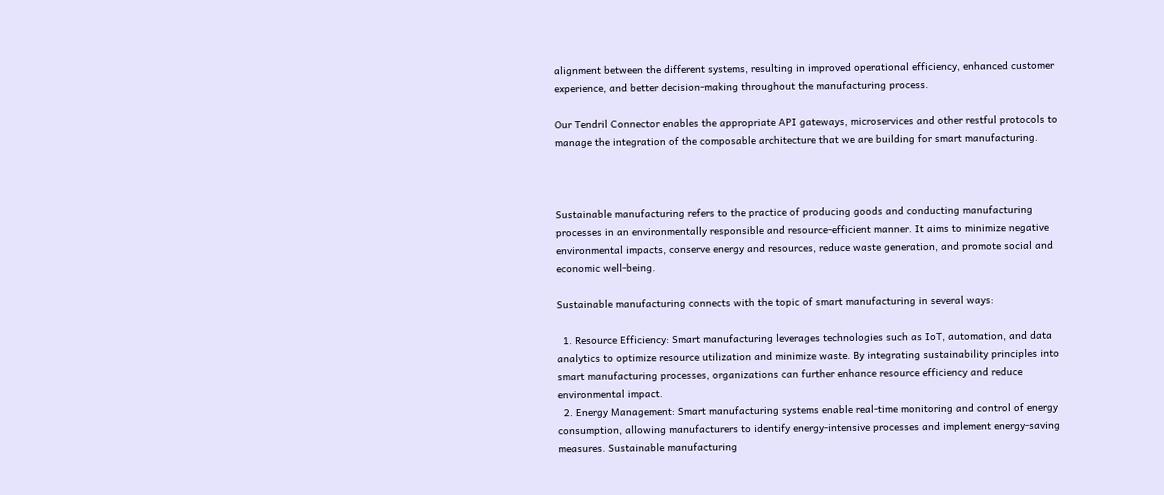alignment between the different systems, resulting in improved operational efficiency, enhanced customer experience, and better decision-making throughout the manufacturing process.

Our Tendril Connector enables the appropriate API gateways, microservices and other restful protocols to manage the integration of the composable architecture that we are building for smart manufacturing.



Sustainable manufacturing refers to the practice of producing goods and conducting manufacturing processes in an environmentally responsible and resource-efficient manner. It aims to minimize negative environmental impacts, conserve energy and resources, reduce waste generation, and promote social and economic well-being.

Sustainable manufacturing connects with the topic of smart manufacturing in several ways:

  1. Resource Efficiency: Smart manufacturing leverages technologies such as IoT, automation, and data analytics to optimize resource utilization and minimize waste. By integrating sustainability principles into smart manufacturing processes, organizations can further enhance resource efficiency and reduce environmental impact.
  2. Energy Management: Smart manufacturing systems enable real-time monitoring and control of energy consumption, allowing manufacturers to identify energy-intensive processes and implement energy-saving measures. Sustainable manufacturing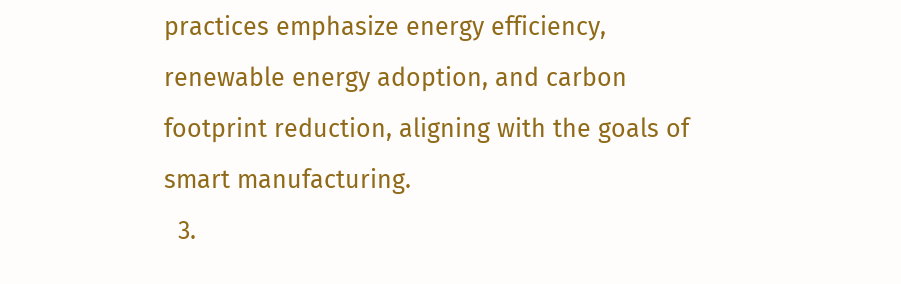practices emphasize energy efficiency, renewable energy adoption, and carbon footprint reduction, aligning with the goals of smart manufacturing.
  3.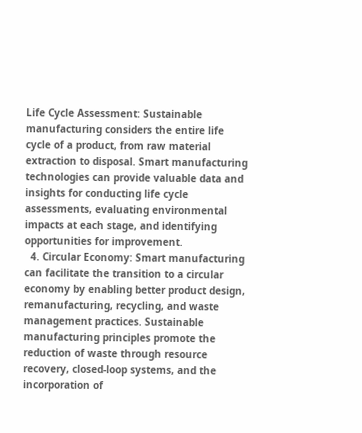Life Cycle Assessment: Sustainable manufacturing considers the entire life cycle of a product, from raw material extraction to disposal. Smart manufacturing technologies can provide valuable data and insights for conducting life cycle assessments, evaluating environmental impacts at each stage, and identifying opportunities for improvement.
  4. Circular Economy: Smart manufacturing can facilitate the transition to a circular economy by enabling better product design, remanufacturing, recycling, and waste management practices. Sustainable manufacturing principles promote the reduction of waste through resource recovery, closed-loop systems, and the incorporation of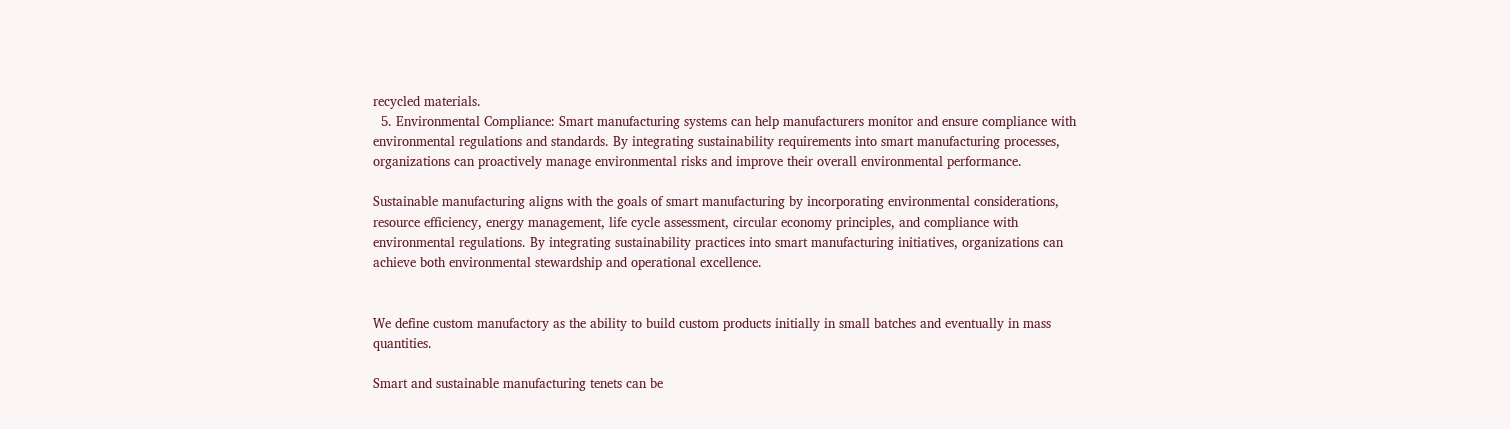recycled materials.
  5. Environmental Compliance: Smart manufacturing systems can help manufacturers monitor and ensure compliance with environmental regulations and standards. By integrating sustainability requirements into smart manufacturing processes, organizations can proactively manage environmental risks and improve their overall environmental performance.

Sustainable manufacturing aligns with the goals of smart manufacturing by incorporating environmental considerations, resource efficiency, energy management, life cycle assessment, circular economy principles, and compliance with environmental regulations. By integrating sustainability practices into smart manufacturing initiatives, organizations can achieve both environmental stewardship and operational excellence.


We define custom manufactory as the ability to build custom products initially in small batches and eventually in mass quantities.

Smart and sustainable manufacturing tenets can be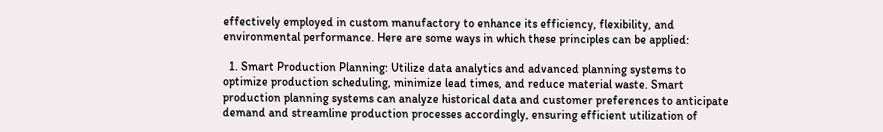effectively employed in custom manufactory to enhance its efficiency, flexibility, and environmental performance. Here are some ways in which these principles can be applied:

  1. Smart Production Planning: Utilize data analytics and advanced planning systems to optimize production scheduling, minimize lead times, and reduce material waste. Smart production planning systems can analyze historical data and customer preferences to anticipate demand and streamline production processes accordingly, ensuring efficient utilization of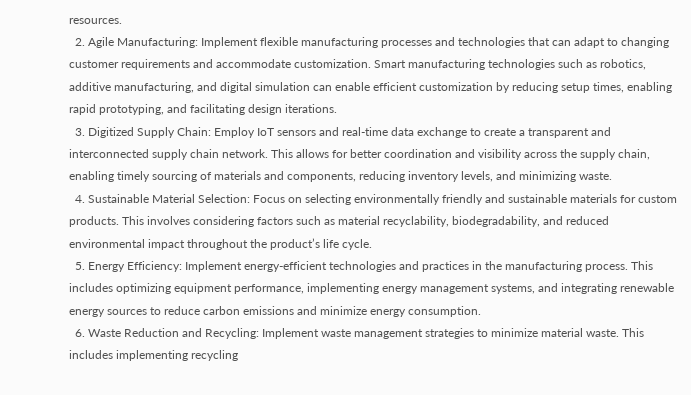resources.
  2. Agile Manufacturing: Implement flexible manufacturing processes and technologies that can adapt to changing customer requirements and accommodate customization. Smart manufacturing technologies such as robotics, additive manufacturing, and digital simulation can enable efficient customization by reducing setup times, enabling rapid prototyping, and facilitating design iterations.
  3. Digitized Supply Chain: Employ IoT sensors and real-time data exchange to create a transparent and interconnected supply chain network. This allows for better coordination and visibility across the supply chain, enabling timely sourcing of materials and components, reducing inventory levels, and minimizing waste.
  4. Sustainable Material Selection: Focus on selecting environmentally friendly and sustainable materials for custom products. This involves considering factors such as material recyclability, biodegradability, and reduced environmental impact throughout the product’s life cycle.
  5. Energy Efficiency: Implement energy-efficient technologies and practices in the manufacturing process. This includes optimizing equipment performance, implementing energy management systems, and integrating renewable energy sources to reduce carbon emissions and minimize energy consumption.
  6. Waste Reduction and Recycling: Implement waste management strategies to minimize material waste. This includes implementing recycling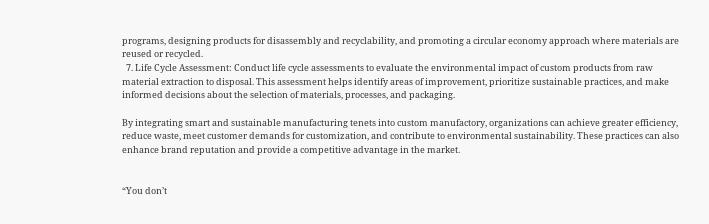programs, designing products for disassembly and recyclability, and promoting a circular economy approach where materials are reused or recycled.
  7. Life Cycle Assessment: Conduct life cycle assessments to evaluate the environmental impact of custom products from raw material extraction to disposal. This assessment helps identify areas of improvement, prioritize sustainable practices, and make informed decisions about the selection of materials, processes, and packaging.

By integrating smart and sustainable manufacturing tenets into custom manufactory, organizations can achieve greater efficiency, reduce waste, meet customer demands for customization, and contribute to environmental sustainability. These practices can also enhance brand reputation and provide a competitive advantage in the market.


“You don’t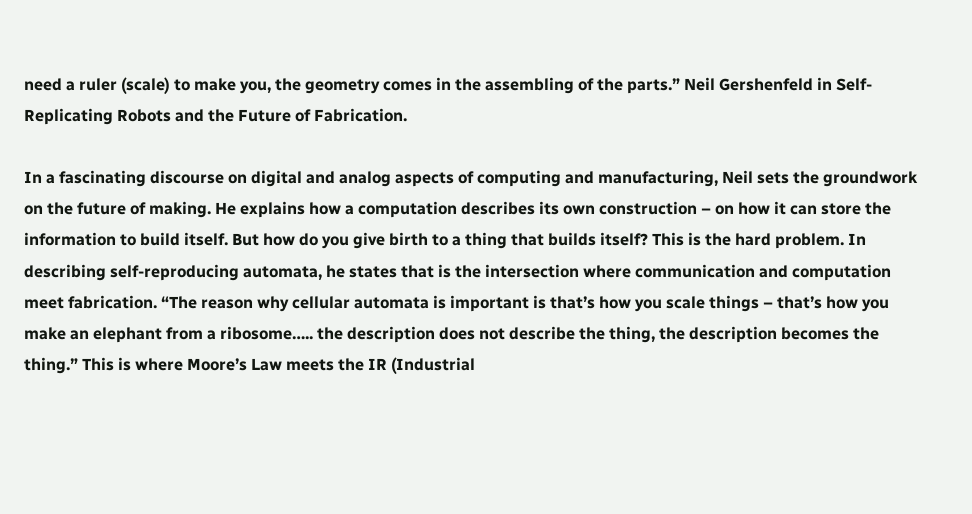need a ruler (scale) to make you, the geometry comes in the assembling of the parts.” Neil Gershenfeld in Self-Replicating Robots and the Future of Fabrication.

In a fascinating discourse on digital and analog aspects of computing and manufacturing, Neil sets the groundwork on the future of making. He explains how a computation describes its own construction – on how it can store the information to build itself. But how do you give birth to a thing that builds itself? This is the hard problem. In describing self-reproducing automata, he states that is the intersection where communication and computation meet fabrication. “The reason why cellular automata is important is that’s how you scale things – that’s how you make an elephant from a ribosome….. the description does not describe the thing, the description becomes the thing.” This is where Moore’s Law meets the IR (Industrial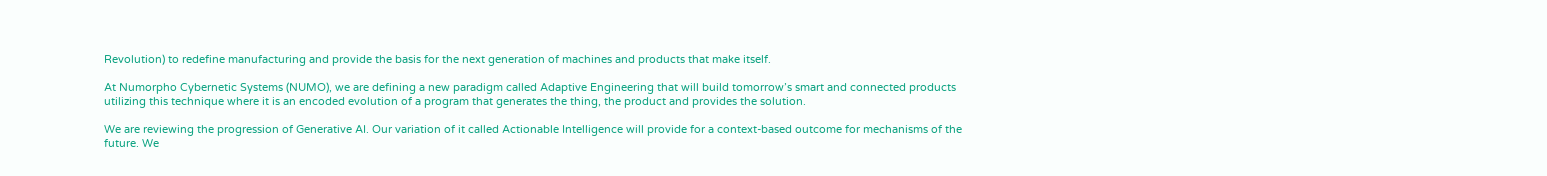Revolution) to redefine manufacturing and provide the basis for the next generation of machines and products that make itself.

At Numorpho Cybernetic Systems (NUMO), we are defining a new paradigm called Adaptive Engineering that will build tomorrow’s smart and connected products utilizing this technique where it is an encoded evolution of a program that generates the thing, the product and provides the solution.

We are reviewing the progression of Generative AI. Our variation of it called Actionable Intelligence will provide for a context-based outcome for mechanisms of the future. We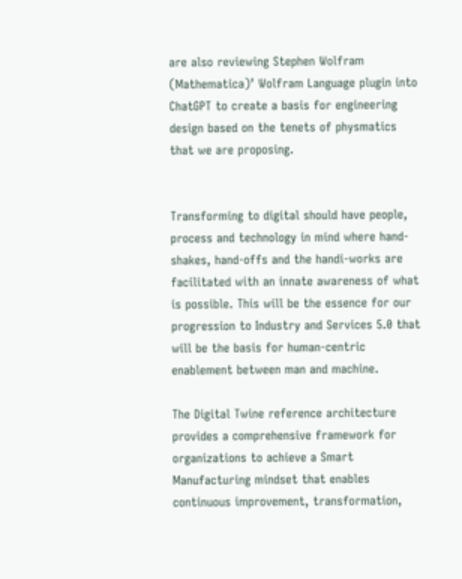are also reviewing Stephen Wolfram (Mathematica)’ Wolfram Language plugin into ChatGPT to create a basis for engineering design based on the tenets of physmatics that we are proposing.


Transforming to digital should have people, process and technology in mind where hand-shakes, hand-offs and the handi-works are facilitated with an innate awareness of what is possible. This will be the essence for our progression to Industry and Services 5.0 that will be the basis for human-centric enablement between man and machine.

The Digital Twine reference architecture provides a comprehensive framework for organizations to achieve a Smart Manufacturing mindset that enables continuous improvement, transformation,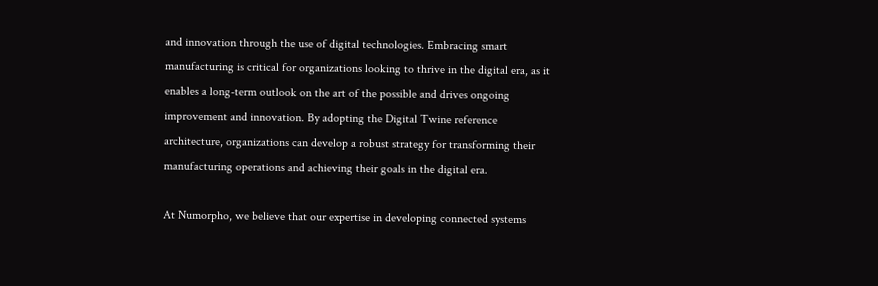and innovation through the use of digital technologies. Embracing smart manufacturing is critical for organizations looking to thrive in the digital era, as it enables a long-term outlook on the art of the possible and drives ongoing improvement and innovation. By adopting the Digital Twine reference architecture, organizations can develop a robust strategy for transforming their manufacturing operations and achieving their goals in the digital era.

At Numorpho, we believe that our expertise in developing connected systems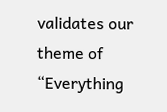validates our theme of “Everything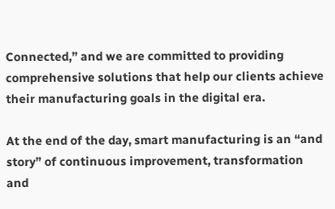Connected,” and we are committed to providing comprehensive solutions that help our clients achieve their manufacturing goals in the digital era.

At the end of the day, smart manufacturing is an “and story” of continuous improvement, transformation and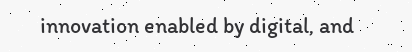innovation enabled by digital, and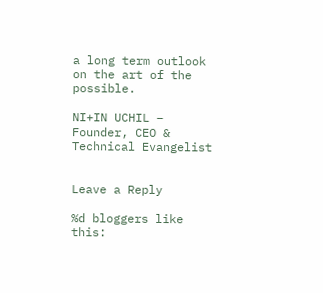a long term outlook on the art of the possible.

NI+IN UCHIL – Founder, CEO & Technical Evangelist


Leave a Reply

%d bloggers like this: